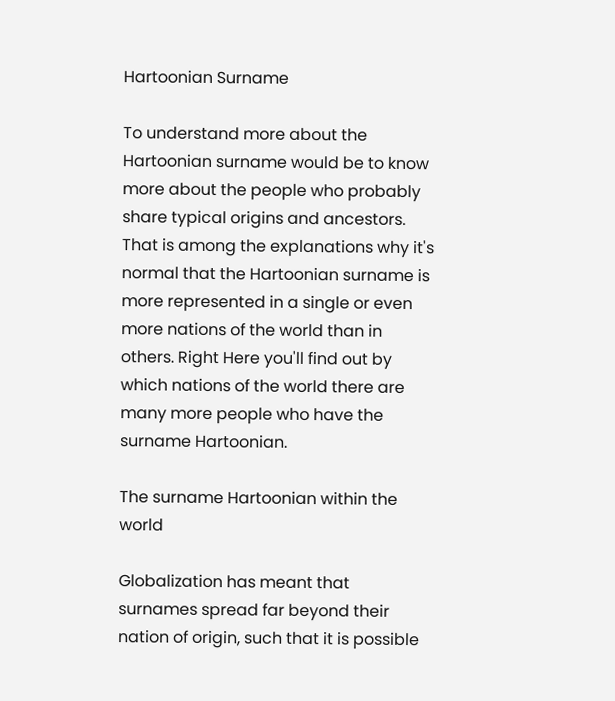Hartoonian Surname

To understand more about the Hartoonian surname would be to know more about the people who probably share typical origins and ancestors. That is among the explanations why it's normal that the Hartoonian surname is more represented in a single or even more nations of the world than in others. Right Here you'll find out by which nations of the world there are many more people who have the surname Hartoonian.

The surname Hartoonian within the world

Globalization has meant that surnames spread far beyond their nation of origin, such that it is possible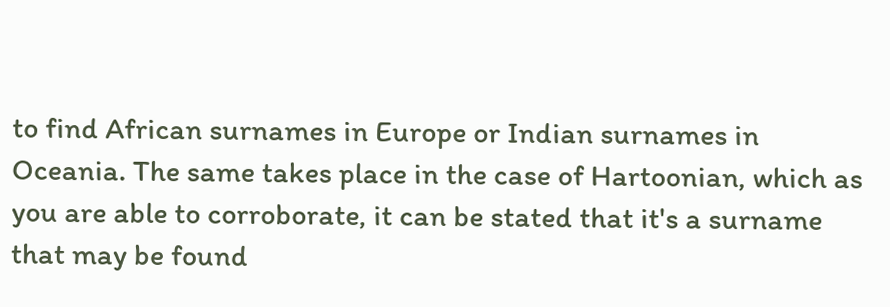to find African surnames in Europe or Indian surnames in Oceania. The same takes place in the case of Hartoonian, which as you are able to corroborate, it can be stated that it's a surname that may be found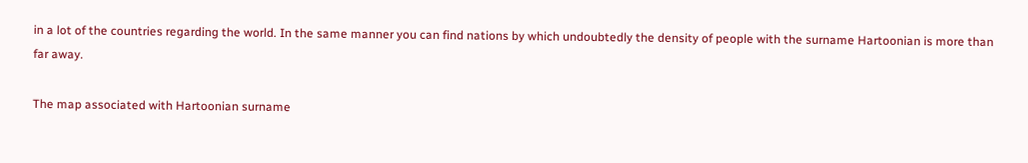in a lot of the countries regarding the world. In the same manner you can find nations by which undoubtedly the density of people with the surname Hartoonian is more than far away.

The map associated with Hartoonian surname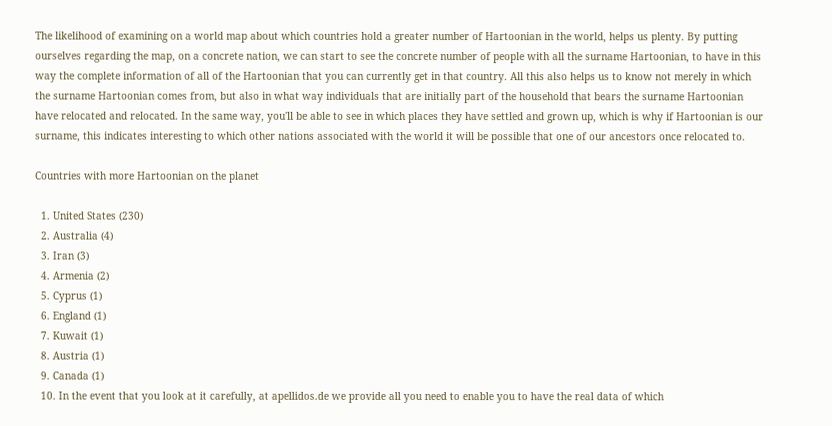The likelihood of examining on a world map about which countries hold a greater number of Hartoonian in the world, helps us plenty. By putting ourselves regarding the map, on a concrete nation, we can start to see the concrete number of people with all the surname Hartoonian, to have in this way the complete information of all of the Hartoonian that you can currently get in that country. All this also helps us to know not merely in which the surname Hartoonian comes from, but also in what way individuals that are initially part of the household that bears the surname Hartoonian have relocated and relocated. In the same way, you'll be able to see in which places they have settled and grown up, which is why if Hartoonian is our surname, this indicates interesting to which other nations associated with the world it will be possible that one of our ancestors once relocated to.

Countries with more Hartoonian on the planet

  1. United States (230)
  2. Australia (4)
  3. Iran (3)
  4. Armenia (2)
  5. Cyprus (1)
  6. England (1)
  7. Kuwait (1)
  8. Austria (1)
  9. Canada (1)
  10. In the event that you look at it carefully, at apellidos.de we provide all you need to enable you to have the real data of which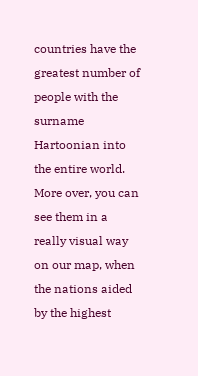countries have the greatest number of people with the surname Hartoonian into the entire world. More over, you can see them in a really visual way on our map, when the nations aided by the highest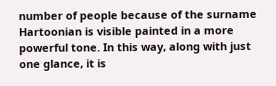number of people because of the surname Hartoonian is visible painted in a more powerful tone. In this way, along with just one glance, it is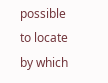possible to locate by which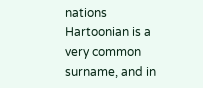nations Hartoonian is a very common surname, and in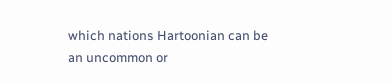which nations Hartoonian can be an uncommon or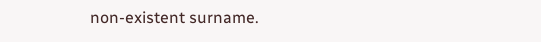non-existent surname.